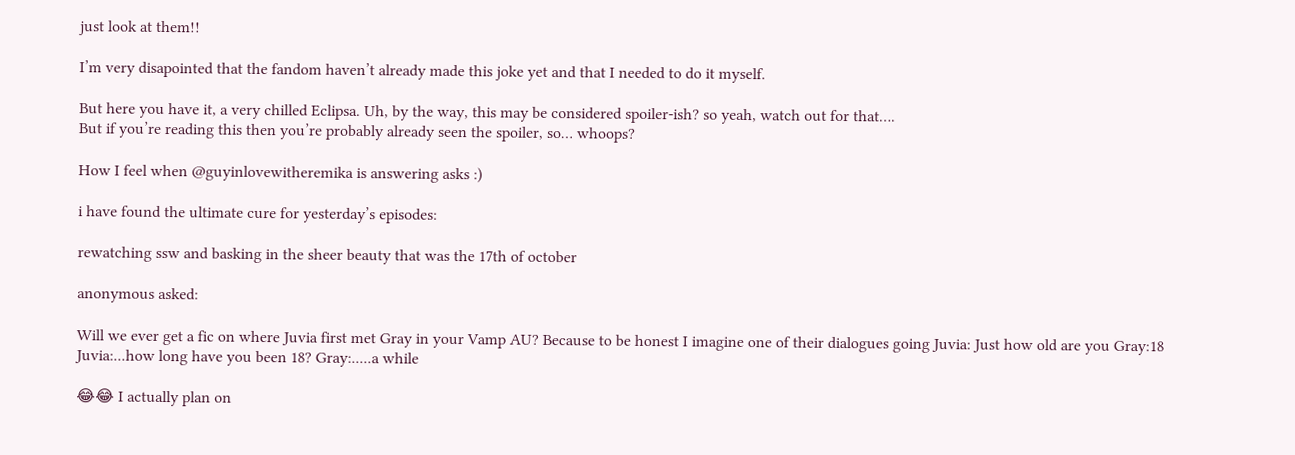just look at them!!

I’m very disapointed that the fandom haven’t already made this joke yet and that I needed to do it myself.

But here you have it, a very chilled Eclipsa. Uh, by the way, this may be considered spoiler-ish? so yeah, watch out for that….
But if you’re reading this then you’re probably already seen the spoiler, so… whoops?

How I feel when @guyinlovewitheremika is answering asks :)

i have found the ultimate cure for yesterday’s episodes:

rewatching ssw and basking in the sheer beauty that was the 17th of october

anonymous asked:

Will we ever get a fic on where Juvia first met Gray in your Vamp AU? Because to be honest I imagine one of their dialogues going Juvia: Just how old are you Gray:18 Juvia:...how long have you been 18? Gray:.....a while

😂😂 I actually plan on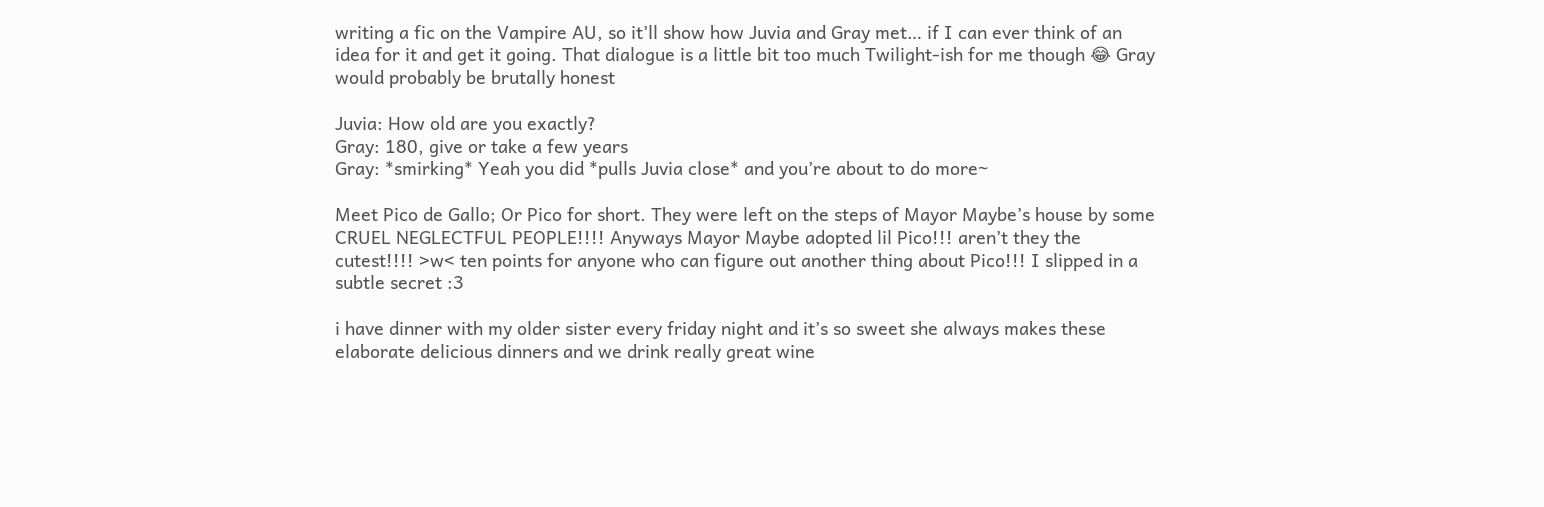writing a fic on the Vampire AU, so it’ll show how Juvia and Gray met… if I can ever think of an idea for it and get it going. That dialogue is a little bit too much Twilight-ish for me though 😂 Gray would probably be brutally honest

Juvia: How old are you exactly?
Gray: 180, give or take a few years
Gray: *smirking* Yeah you did *pulls Juvia close* and you’re about to do more~

Meet Pico de Gallo; Or Pico for short. They were left on the steps of Mayor Maybe’s house by some CRUEL NEGLECTFUL PEOPLE!!!! Anyways Mayor Maybe adopted lil Pico!!! aren’t they the cutest!!!! >w< ten points for anyone who can figure out another thing about Pico!!! I slipped in a subtle secret :3

i have dinner with my older sister every friday night and it’s so sweet she always makes these elaborate delicious dinners and we drink really great wine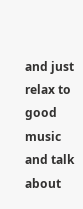and just relax to good music and talk about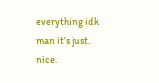everything idk man it’s just. nice.